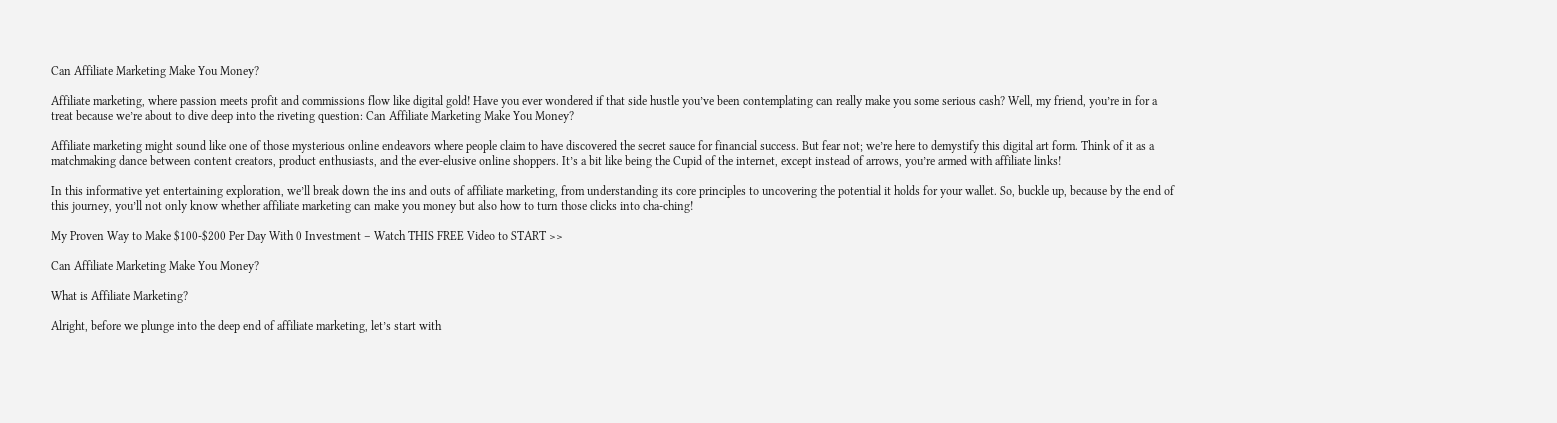Can Affiliate Marketing Make You Money?

Affiliate marketing, where passion meets profit and commissions flow like digital gold! Have you ever wondered if that side hustle you’ve been contemplating can really make you some serious cash? Well, my friend, you’re in for a treat because we’re about to dive deep into the riveting question: Can Affiliate Marketing Make You Money?

Affiliate marketing might sound like one of those mysterious online endeavors where people claim to have discovered the secret sauce for financial success. But fear not; we’re here to demystify this digital art form. Think of it as a matchmaking dance between content creators, product enthusiasts, and the ever-elusive online shoppers. It’s a bit like being the Cupid of the internet, except instead of arrows, you’re armed with affiliate links!

In this informative yet entertaining exploration, we’ll break down the ins and outs of affiliate marketing, from understanding its core principles to uncovering the potential it holds for your wallet. So, buckle up, because by the end of this journey, you’ll not only know whether affiliate marketing can make you money but also how to turn those clicks into cha-ching!

My Proven Way to Make $100-$200 Per Day With 0 Investment – Watch THIS FREE Video to START >>

Can Affiliate Marketing Make You Money?

What is Affiliate Marketing?

Alright, before we plunge into the deep end of affiliate marketing, let’s start with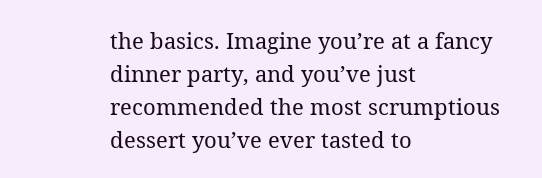the basics. Imagine you’re at a fancy dinner party, and you’ve just recommended the most scrumptious dessert you’ve ever tasted to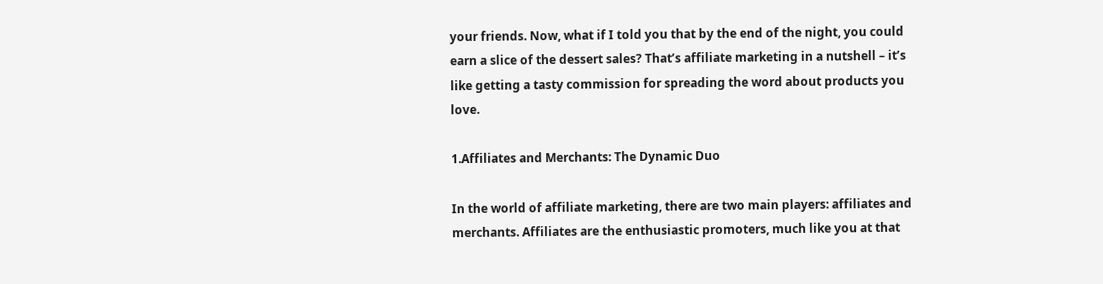your friends. Now, what if I told you that by the end of the night, you could earn a slice of the dessert sales? That’s affiliate marketing in a nutshell – it’s like getting a tasty commission for spreading the word about products you love.

1.Affiliates and Merchants: The Dynamic Duo

In the world of affiliate marketing, there are two main players: affiliates and merchants. Affiliates are the enthusiastic promoters, much like you at that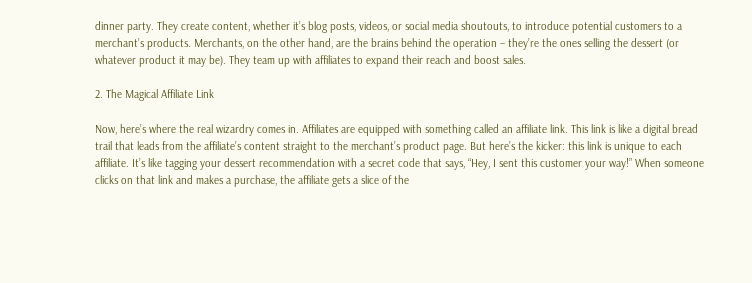dinner party. They create content, whether it’s blog posts, videos, or social media shoutouts, to introduce potential customers to a merchant’s products. Merchants, on the other hand, are the brains behind the operation – they’re the ones selling the dessert (or whatever product it may be). They team up with affiliates to expand their reach and boost sales.

2. The Magical Affiliate Link

Now, here’s where the real wizardry comes in. Affiliates are equipped with something called an affiliate link. This link is like a digital bread trail that leads from the affiliate’s content straight to the merchant’s product page. But here’s the kicker: this link is unique to each affiliate. It’s like tagging your dessert recommendation with a secret code that says, “Hey, I sent this customer your way!” When someone clicks on that link and makes a purchase, the affiliate gets a slice of the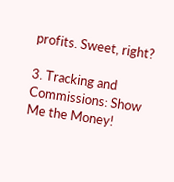profits. Sweet, right?

3. Tracking and Commissions: Show Me the Money!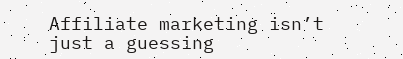Affiliate marketing isn’t just a guessing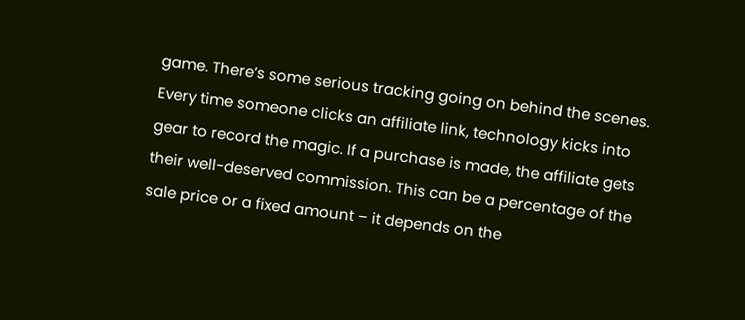game. There’s some serious tracking going on behind the scenes. Every time someone clicks an affiliate link, technology kicks into gear to record the magic. If a purchase is made, the affiliate gets their well-deserved commission. This can be a percentage of the sale price or a fixed amount – it depends on the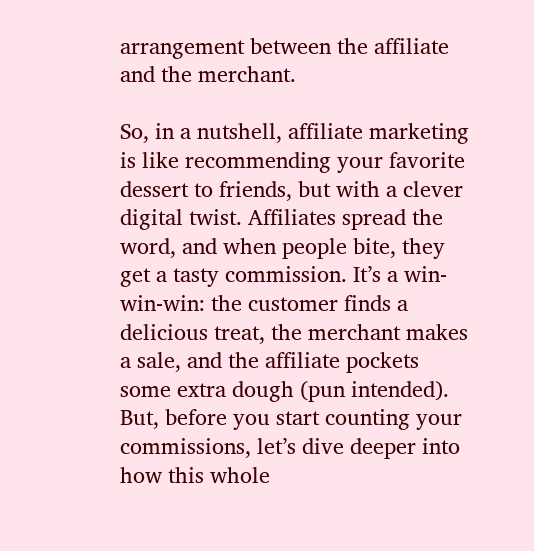arrangement between the affiliate and the merchant.

So, in a nutshell, affiliate marketing is like recommending your favorite dessert to friends, but with a clever digital twist. Affiliates spread the word, and when people bite, they get a tasty commission. It’s a win-win-win: the customer finds a delicious treat, the merchant makes a sale, and the affiliate pockets some extra dough (pun intended). But, before you start counting your commissions, let’s dive deeper into how this whole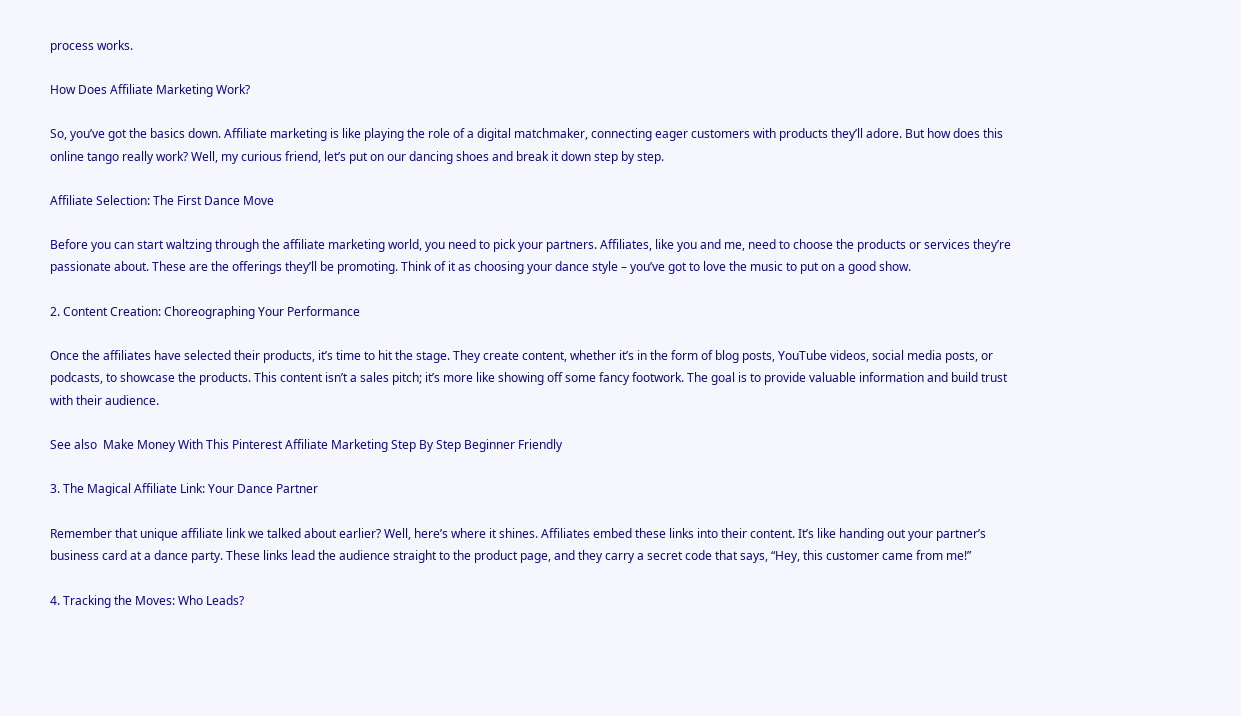process works.

How Does Affiliate Marketing Work?

So, you’ve got the basics down. Affiliate marketing is like playing the role of a digital matchmaker, connecting eager customers with products they’ll adore. But how does this online tango really work? Well, my curious friend, let’s put on our dancing shoes and break it down step by step.

Affiliate Selection: The First Dance Move

Before you can start waltzing through the affiliate marketing world, you need to pick your partners. Affiliates, like you and me, need to choose the products or services they’re passionate about. These are the offerings they’ll be promoting. Think of it as choosing your dance style – you’ve got to love the music to put on a good show.

2. Content Creation: Choreographing Your Performance

Once the affiliates have selected their products, it’s time to hit the stage. They create content, whether it’s in the form of blog posts, YouTube videos, social media posts, or podcasts, to showcase the products. This content isn’t a sales pitch; it’s more like showing off some fancy footwork. The goal is to provide valuable information and build trust with their audience.

See also  Make Money With This Pinterest Affiliate Marketing Step By Step Beginner Friendly

3. The Magical Affiliate Link: Your Dance Partner

Remember that unique affiliate link we talked about earlier? Well, here’s where it shines. Affiliates embed these links into their content. It’s like handing out your partner’s business card at a dance party. These links lead the audience straight to the product page, and they carry a secret code that says, “Hey, this customer came from me!”

4. Tracking the Moves: Who Leads?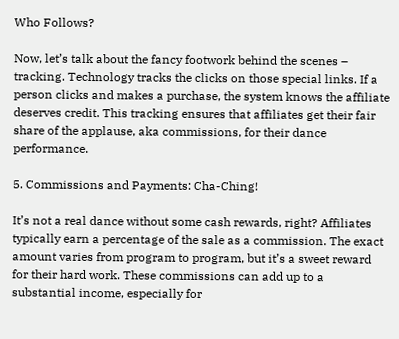Who Follows?

Now, let’s talk about the fancy footwork behind the scenes – tracking. Technology tracks the clicks on those special links. If a person clicks and makes a purchase, the system knows the affiliate deserves credit. This tracking ensures that affiliates get their fair share of the applause, aka commissions, for their dance performance.

5. Commissions and Payments: Cha-Ching!

It’s not a real dance without some cash rewards, right? Affiliates typically earn a percentage of the sale as a commission. The exact amount varies from program to program, but it’s a sweet reward for their hard work. These commissions can add up to a substantial income, especially for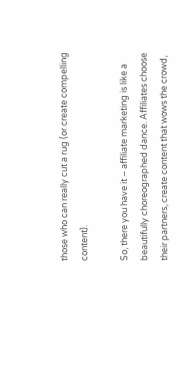those who can really cut a rug (or create compelling content).

So, there you have it – affiliate marketing is like a beautifully choreographed dance. Affiliates choose their partners, create content that wows the crowd,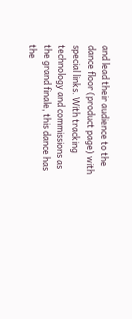and lead their audience to the dance floor (product page) with special links. With tracking technology and commissions as the grand finale, this dance has the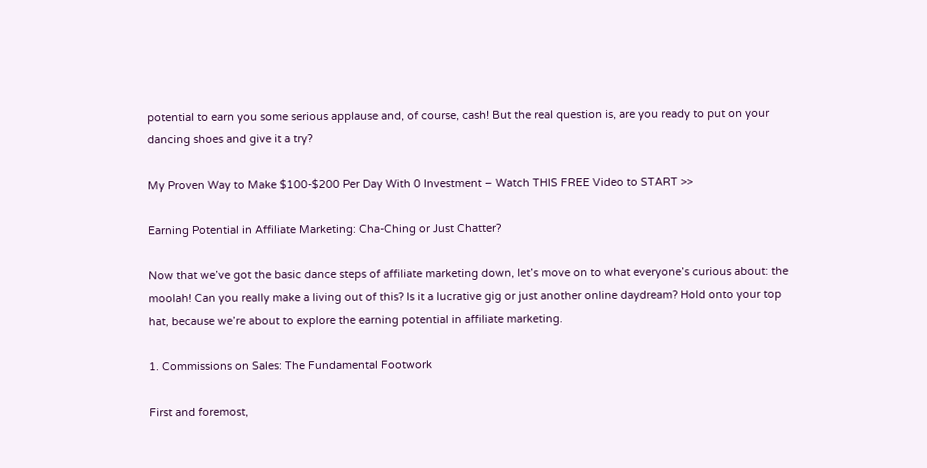potential to earn you some serious applause and, of course, cash! But the real question is, are you ready to put on your dancing shoes and give it a try?

My Proven Way to Make $100-$200 Per Day With 0 Investment – Watch THIS FREE Video to START >>

Earning Potential in Affiliate Marketing: Cha-Ching or Just Chatter?

Now that we’ve got the basic dance steps of affiliate marketing down, let’s move on to what everyone’s curious about: the moolah! Can you really make a living out of this? Is it a lucrative gig or just another online daydream? Hold onto your top hat, because we’re about to explore the earning potential in affiliate marketing.

1. Commissions on Sales: The Fundamental Footwork

First and foremost,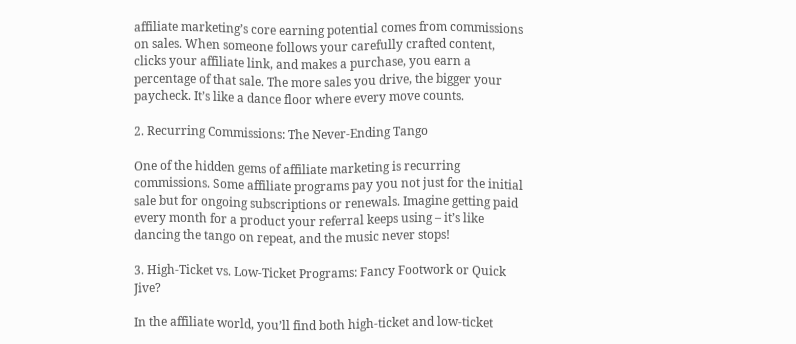affiliate marketing’s core earning potential comes from commissions on sales. When someone follows your carefully crafted content, clicks your affiliate link, and makes a purchase, you earn a percentage of that sale. The more sales you drive, the bigger your paycheck. It’s like a dance floor where every move counts.

2. Recurring Commissions: The Never-Ending Tango

One of the hidden gems of affiliate marketing is recurring commissions. Some affiliate programs pay you not just for the initial sale but for ongoing subscriptions or renewals. Imagine getting paid every month for a product your referral keeps using – it’s like dancing the tango on repeat, and the music never stops!

3. High-Ticket vs. Low-Ticket Programs: Fancy Footwork or Quick Jive?

In the affiliate world, you’ll find both high-ticket and low-ticket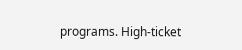programs. High-ticket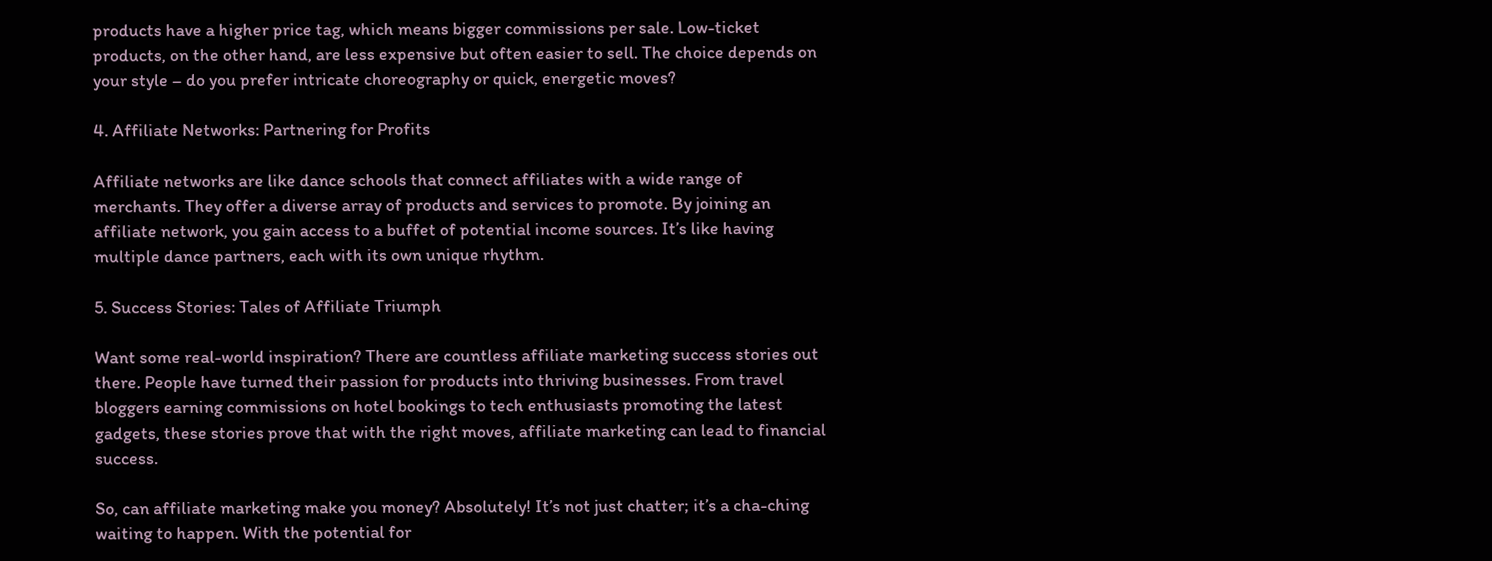products have a higher price tag, which means bigger commissions per sale. Low-ticket products, on the other hand, are less expensive but often easier to sell. The choice depends on your style – do you prefer intricate choreography or quick, energetic moves?

4. Affiliate Networks: Partnering for Profits

Affiliate networks are like dance schools that connect affiliates with a wide range of merchants. They offer a diverse array of products and services to promote. By joining an affiliate network, you gain access to a buffet of potential income sources. It’s like having multiple dance partners, each with its own unique rhythm.

5. Success Stories: Tales of Affiliate Triumph

Want some real-world inspiration? There are countless affiliate marketing success stories out there. People have turned their passion for products into thriving businesses. From travel bloggers earning commissions on hotel bookings to tech enthusiasts promoting the latest gadgets, these stories prove that with the right moves, affiliate marketing can lead to financial success.

So, can affiliate marketing make you money? Absolutely! It’s not just chatter; it’s a cha-ching waiting to happen. With the potential for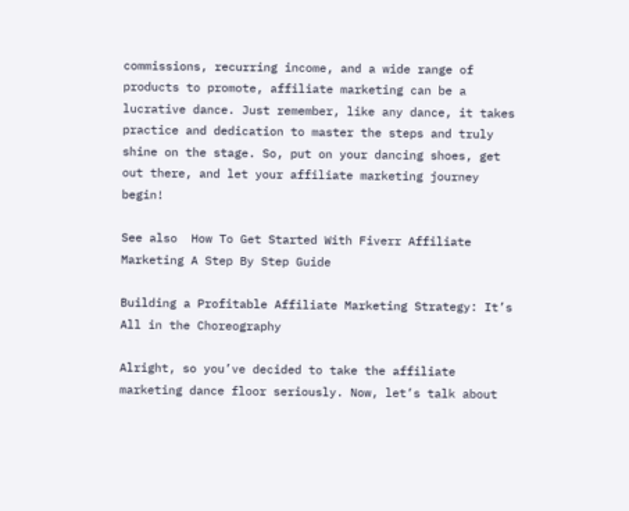commissions, recurring income, and a wide range of products to promote, affiliate marketing can be a lucrative dance. Just remember, like any dance, it takes practice and dedication to master the steps and truly shine on the stage. So, put on your dancing shoes, get out there, and let your affiliate marketing journey begin!

See also  How To Get Started With Fiverr Affiliate Marketing A Step By Step Guide

Building a Profitable Affiliate Marketing Strategy: It’s All in the Choreography

Alright, so you’ve decided to take the affiliate marketing dance floor seriously. Now, let’s talk about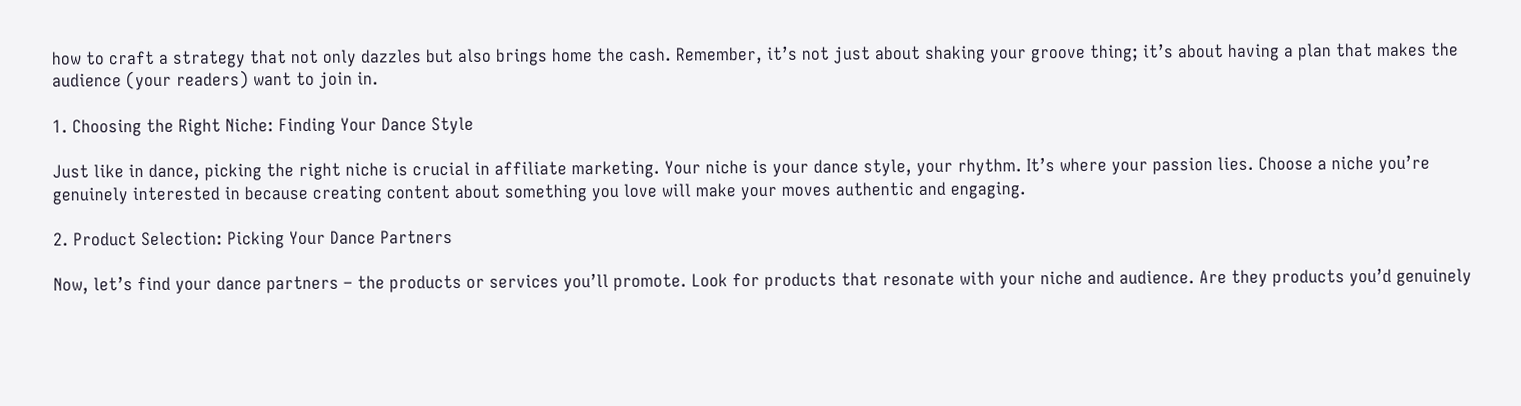how to craft a strategy that not only dazzles but also brings home the cash. Remember, it’s not just about shaking your groove thing; it’s about having a plan that makes the audience (your readers) want to join in.

1. Choosing the Right Niche: Finding Your Dance Style

Just like in dance, picking the right niche is crucial in affiliate marketing. Your niche is your dance style, your rhythm. It’s where your passion lies. Choose a niche you’re genuinely interested in because creating content about something you love will make your moves authentic and engaging.

2. Product Selection: Picking Your Dance Partners

Now, let’s find your dance partners – the products or services you’ll promote. Look for products that resonate with your niche and audience. Are they products you’d genuinely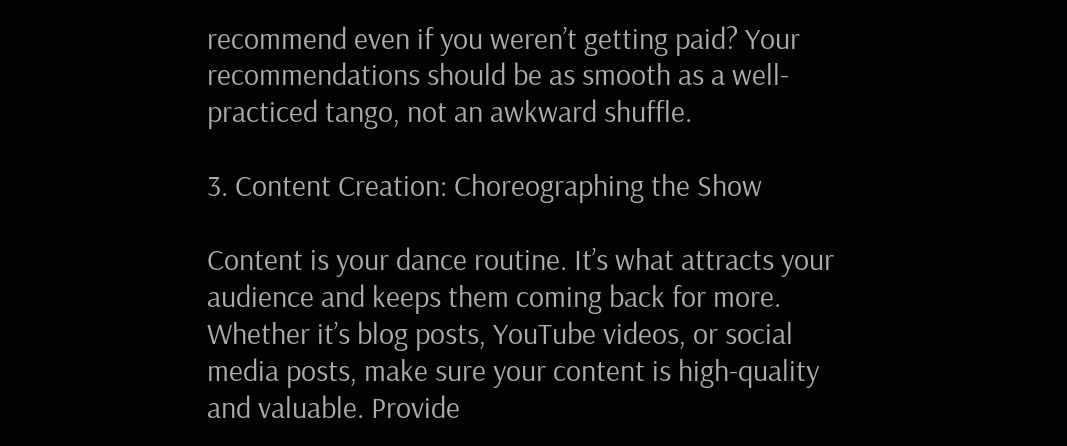recommend even if you weren’t getting paid? Your recommendations should be as smooth as a well-practiced tango, not an awkward shuffle.

3. Content Creation: Choreographing the Show

Content is your dance routine. It’s what attracts your audience and keeps them coming back for more. Whether it’s blog posts, YouTube videos, or social media posts, make sure your content is high-quality and valuable. Provide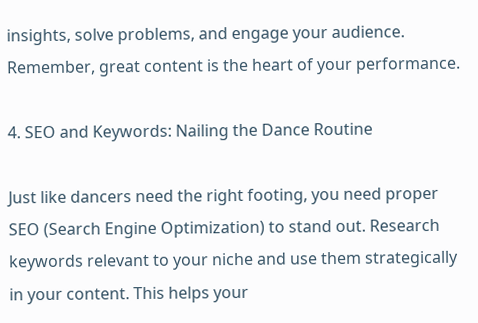insights, solve problems, and engage your audience. Remember, great content is the heart of your performance.

4. SEO and Keywords: Nailing the Dance Routine

Just like dancers need the right footing, you need proper SEO (Search Engine Optimization) to stand out. Research keywords relevant to your niche and use them strategically in your content. This helps your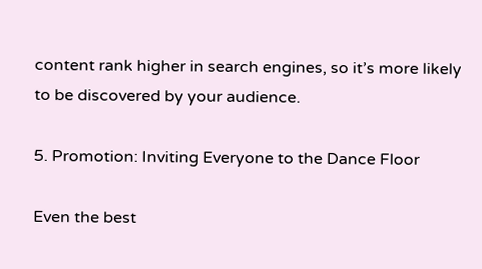content rank higher in search engines, so it’s more likely to be discovered by your audience.

5. Promotion: Inviting Everyone to the Dance Floor

Even the best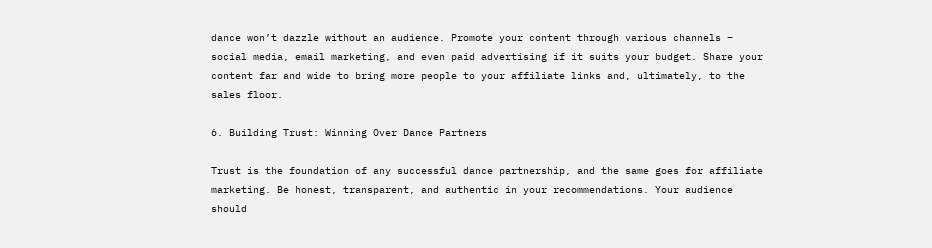dance won’t dazzle without an audience. Promote your content through various channels – social media, email marketing, and even paid advertising if it suits your budget. Share your content far and wide to bring more people to your affiliate links and, ultimately, to the sales floor.

6. Building Trust: Winning Over Dance Partners

Trust is the foundation of any successful dance partnership, and the same goes for affiliate marketing. Be honest, transparent, and authentic in your recommendations. Your audience should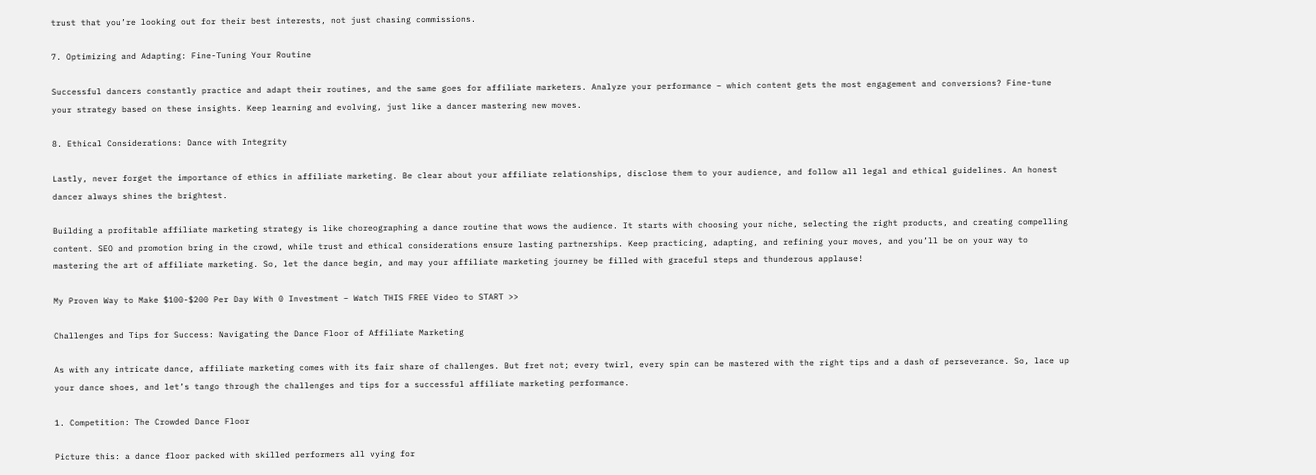trust that you’re looking out for their best interests, not just chasing commissions.

7. Optimizing and Adapting: Fine-Tuning Your Routine

Successful dancers constantly practice and adapt their routines, and the same goes for affiliate marketers. Analyze your performance – which content gets the most engagement and conversions? Fine-tune your strategy based on these insights. Keep learning and evolving, just like a dancer mastering new moves.

8. Ethical Considerations: Dance with Integrity

Lastly, never forget the importance of ethics in affiliate marketing. Be clear about your affiliate relationships, disclose them to your audience, and follow all legal and ethical guidelines. An honest dancer always shines the brightest.

Building a profitable affiliate marketing strategy is like choreographing a dance routine that wows the audience. It starts with choosing your niche, selecting the right products, and creating compelling content. SEO and promotion bring in the crowd, while trust and ethical considerations ensure lasting partnerships. Keep practicing, adapting, and refining your moves, and you’ll be on your way to mastering the art of affiliate marketing. So, let the dance begin, and may your affiliate marketing journey be filled with graceful steps and thunderous applause!

My Proven Way to Make $100-$200 Per Day With 0 Investment – Watch THIS FREE Video to START >>

Challenges and Tips for Success: Navigating the Dance Floor of Affiliate Marketing

As with any intricate dance, affiliate marketing comes with its fair share of challenges. But fret not; every twirl, every spin can be mastered with the right tips and a dash of perseverance. So, lace up your dance shoes, and let’s tango through the challenges and tips for a successful affiliate marketing performance.

1. Competition: The Crowded Dance Floor

Picture this: a dance floor packed with skilled performers all vying for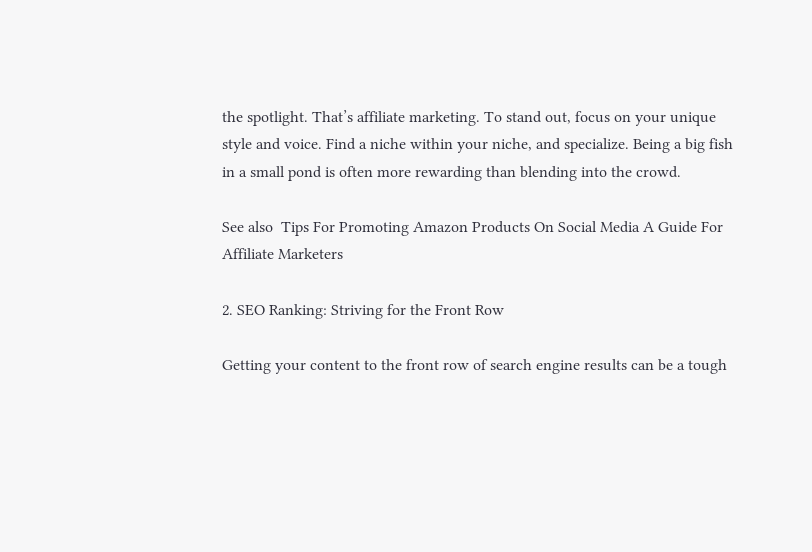the spotlight. That’s affiliate marketing. To stand out, focus on your unique style and voice. Find a niche within your niche, and specialize. Being a big fish in a small pond is often more rewarding than blending into the crowd.

See also  Tips For Promoting Amazon Products On Social Media A Guide For Affiliate Marketers

2. SEO Ranking: Striving for the Front Row

Getting your content to the front row of search engine results can be a tough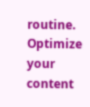routine. Optimize your content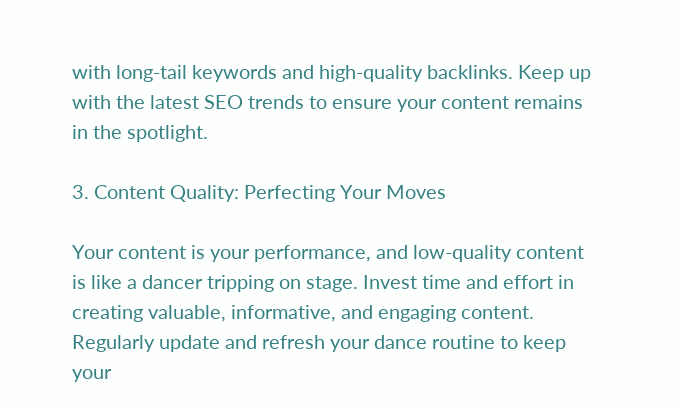with long-tail keywords and high-quality backlinks. Keep up with the latest SEO trends to ensure your content remains in the spotlight.

3. Content Quality: Perfecting Your Moves

Your content is your performance, and low-quality content is like a dancer tripping on stage. Invest time and effort in creating valuable, informative, and engaging content. Regularly update and refresh your dance routine to keep your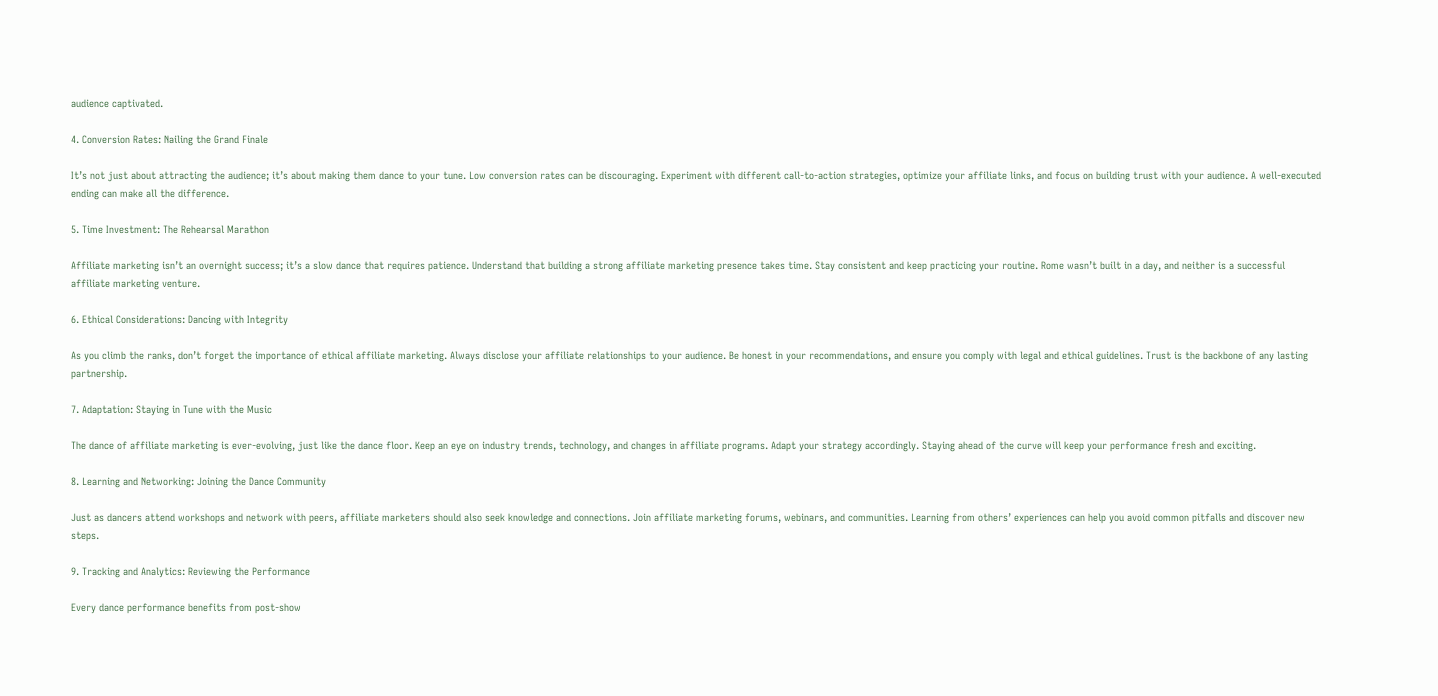audience captivated.

4. Conversion Rates: Nailing the Grand Finale

It’s not just about attracting the audience; it’s about making them dance to your tune. Low conversion rates can be discouraging. Experiment with different call-to-action strategies, optimize your affiliate links, and focus on building trust with your audience. A well-executed ending can make all the difference.

5. Time Investment: The Rehearsal Marathon

Affiliate marketing isn’t an overnight success; it’s a slow dance that requires patience. Understand that building a strong affiliate marketing presence takes time. Stay consistent and keep practicing your routine. Rome wasn’t built in a day, and neither is a successful affiliate marketing venture.

6. Ethical Considerations: Dancing with Integrity

As you climb the ranks, don’t forget the importance of ethical affiliate marketing. Always disclose your affiliate relationships to your audience. Be honest in your recommendations, and ensure you comply with legal and ethical guidelines. Trust is the backbone of any lasting partnership.

7. Adaptation: Staying in Tune with the Music

The dance of affiliate marketing is ever-evolving, just like the dance floor. Keep an eye on industry trends, technology, and changes in affiliate programs. Adapt your strategy accordingly. Staying ahead of the curve will keep your performance fresh and exciting.

8. Learning and Networking: Joining the Dance Community

Just as dancers attend workshops and network with peers, affiliate marketers should also seek knowledge and connections. Join affiliate marketing forums, webinars, and communities. Learning from others’ experiences can help you avoid common pitfalls and discover new steps.

9. Tracking and Analytics: Reviewing the Performance

Every dance performance benefits from post-show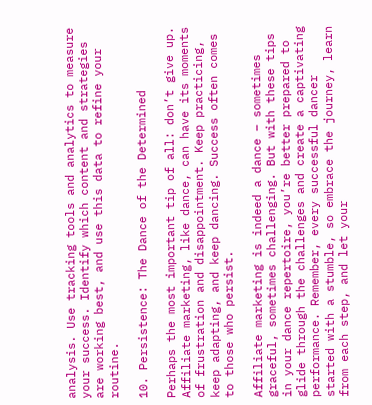analysis. Use tracking tools and analytics to measure your success. Identify which content and strategies are working best, and use this data to refine your routine.

10. Persistence: The Dance of the Determined

Perhaps the most important tip of all: don’t give up. Affiliate marketing, like dance, can have its moments of frustration and disappointment. Keep practicing, keep adapting, and keep dancing. Success often comes to those who persist.

Affiliate marketing is indeed a dance – sometimes graceful, sometimes challenging. But with these tips in your dance repertoire, you’re better prepared to glide through the challenges and create a captivating performance. Remember, every successful dancer started with a stumble, so embrace the journey, learn from each step, and let your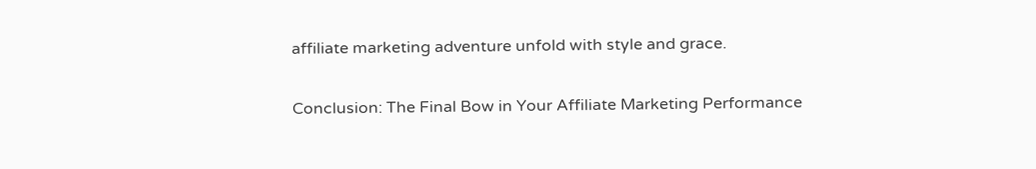affiliate marketing adventure unfold with style and grace.

Conclusion: The Final Bow in Your Affiliate Marketing Performance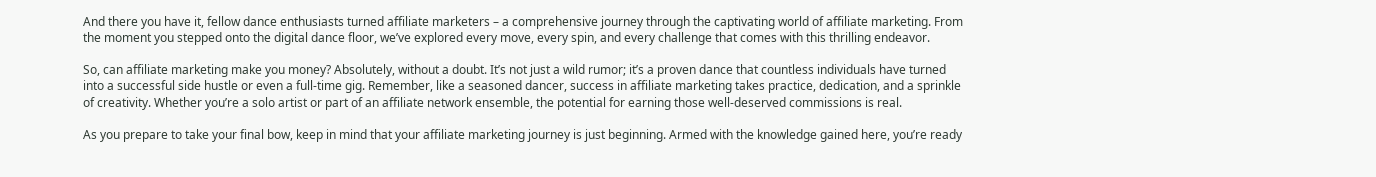And there you have it, fellow dance enthusiasts turned affiliate marketers – a comprehensive journey through the captivating world of affiliate marketing. From the moment you stepped onto the digital dance floor, we’ve explored every move, every spin, and every challenge that comes with this thrilling endeavor.

So, can affiliate marketing make you money? Absolutely, without a doubt. It’s not just a wild rumor; it’s a proven dance that countless individuals have turned into a successful side hustle or even a full-time gig. Remember, like a seasoned dancer, success in affiliate marketing takes practice, dedication, and a sprinkle of creativity. Whether you’re a solo artist or part of an affiliate network ensemble, the potential for earning those well-deserved commissions is real.

As you prepare to take your final bow, keep in mind that your affiliate marketing journey is just beginning. Armed with the knowledge gained here, you’re ready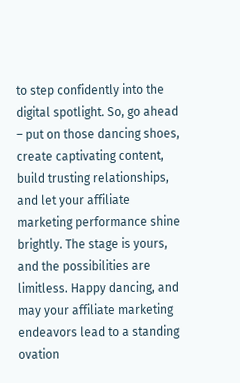to step confidently into the digital spotlight. So, go ahead – put on those dancing shoes, create captivating content, build trusting relationships, and let your affiliate marketing performance shine brightly. The stage is yours, and the possibilities are limitless. Happy dancing, and may your affiliate marketing endeavors lead to a standing ovation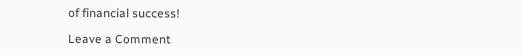of financial success!

Leave a Comment